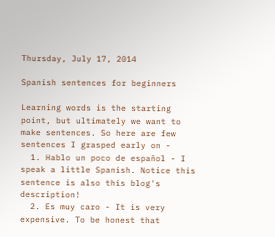Thursday, July 17, 2014

Spanish sentences for beginners

Learning words is the starting point, but ultimately we want to make sentences. So here are few sentences I grasped early on -
  1. Hablo un poco de español - I speak a little Spanish. Notice this sentence is also this blog's description!
  2. Es muy caro - It is very expensive. To be honest that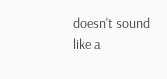doesn't sound like a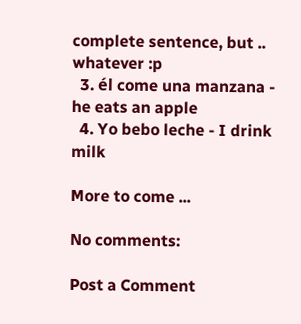complete sentence, but .. whatever :p
  3. él come una manzana - he eats an apple
  4. Yo bebo leche - I drink milk

More to come ...

No comments:

Post a Comment